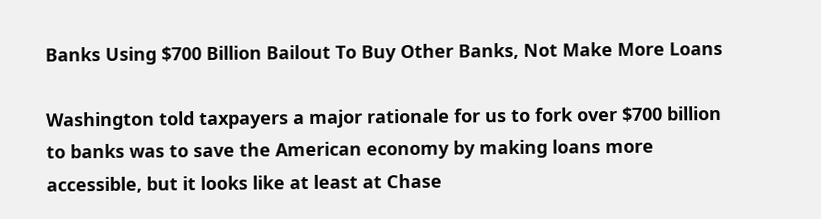Banks Using $700 Billion Bailout To Buy Other Banks, Not Make More Loans

Washington told taxpayers a major rationale for us to fork over $700 billion to banks was to save the American economy by making loans more accessible, but it looks like at least at Chase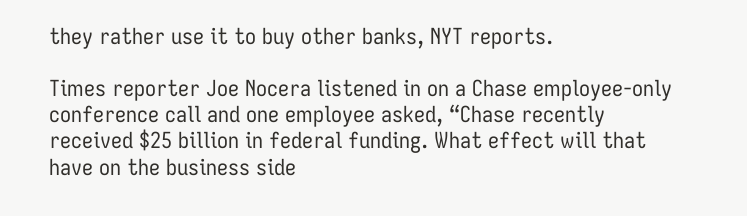they rather use it to buy other banks, NYT reports.

Times reporter Joe Nocera listened in on a Chase employee-only conference call and one employee asked, “Chase recently received $25 billion in federal funding. What effect will that have on the business side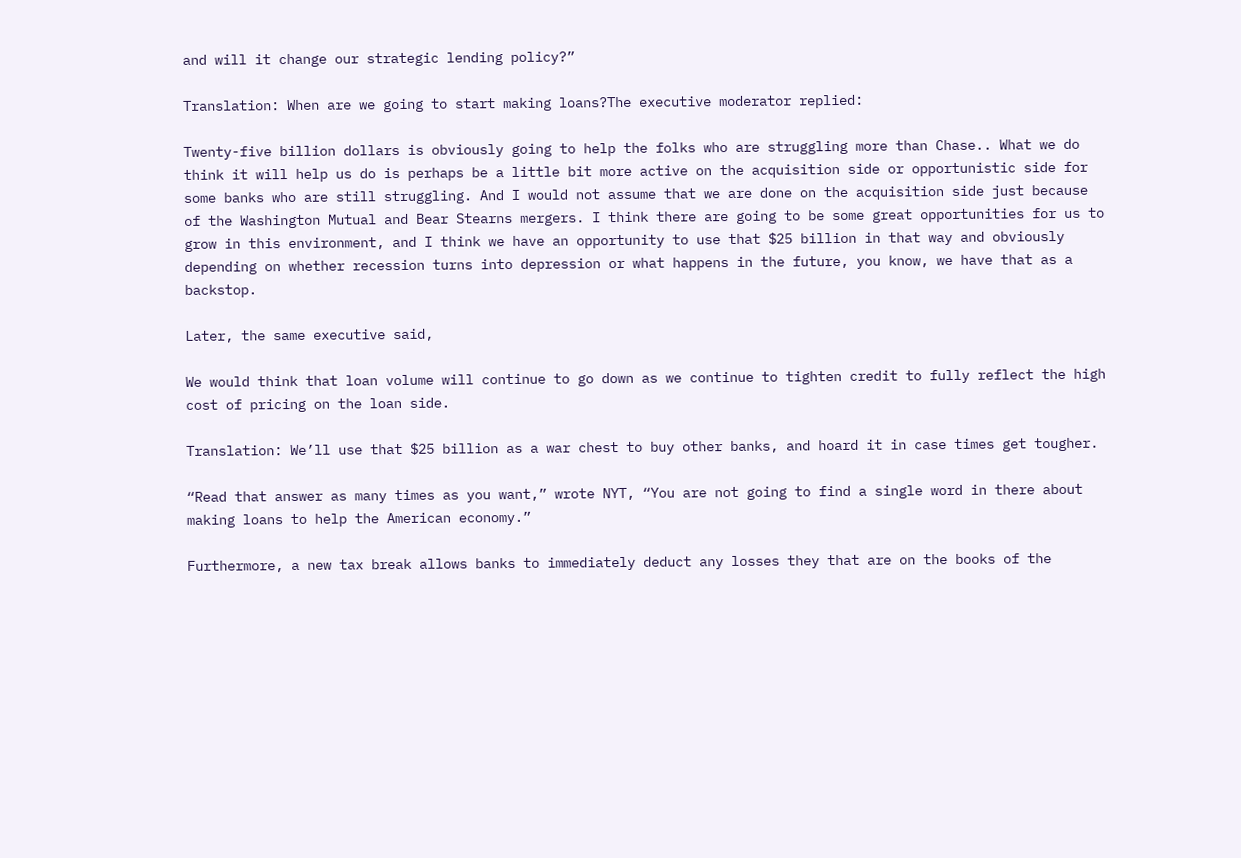and will it change our strategic lending policy?”

Translation: When are we going to start making loans?The executive moderator replied:

Twenty-five billion dollars is obviously going to help the folks who are struggling more than Chase.. What we do think it will help us do is perhaps be a little bit more active on the acquisition side or opportunistic side for some banks who are still struggling. And I would not assume that we are done on the acquisition side just because of the Washington Mutual and Bear Stearns mergers. I think there are going to be some great opportunities for us to grow in this environment, and I think we have an opportunity to use that $25 billion in that way and obviously depending on whether recession turns into depression or what happens in the future, you know, we have that as a backstop.

Later, the same executive said,

We would think that loan volume will continue to go down as we continue to tighten credit to fully reflect the high cost of pricing on the loan side.

Translation: We’ll use that $25 billion as a war chest to buy other banks, and hoard it in case times get tougher.

“Read that answer as many times as you want,” wrote NYT, “You are not going to find a single word in there about making loans to help the American economy.”

Furthermore, a new tax break allows banks to immediately deduct any losses they that are on the books of the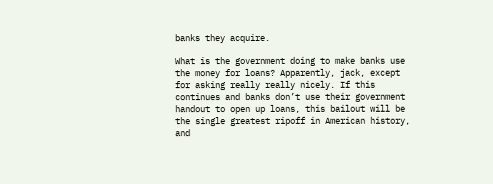banks they acquire.

What is the government doing to make banks use the money for loans? Apparently, jack, except for asking really really nicely. If this continues and banks don’t use their government handout to open up loans, this bailout will be the single greatest ripoff in American history, and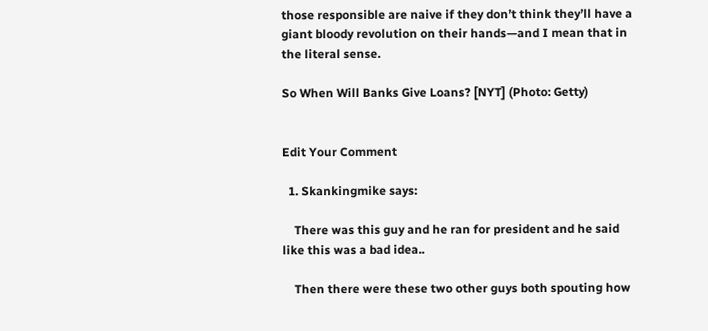those responsible are naive if they don’t think they’ll have a giant bloody revolution on their hands—and I mean that in the literal sense.

So When Will Banks Give Loans? [NYT] (Photo: Getty)


Edit Your Comment

  1. Skankingmike says:

    There was this guy and he ran for president and he said like this was a bad idea..

    Then there were these two other guys both spouting how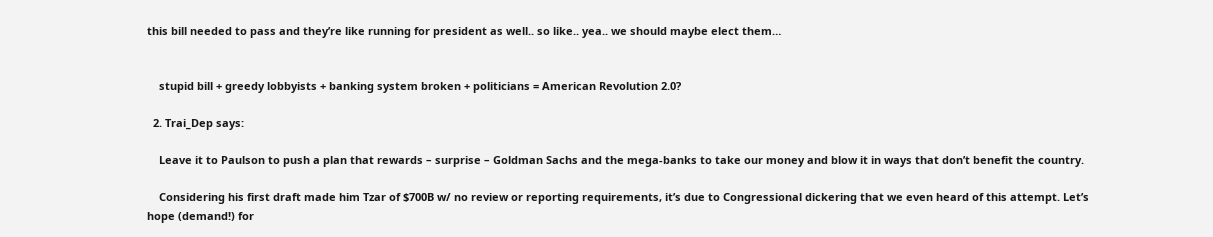this bill needed to pass and they’re like running for president as well.. so like.. yea.. we should maybe elect them…


    stupid bill + greedy lobbyists + banking system broken + politicians = American Revolution 2.0?

  2. Trai_Dep says:

    Leave it to Paulson to push a plan that rewards – surprise – Goldman Sachs and the mega-banks to take our money and blow it in ways that don’t benefit the country.

    Considering his first draft made him Tzar of $700B w/ no review or reporting requirements, it’s due to Congressional dickering that we even heard of this attempt. Let’s hope (demand!) for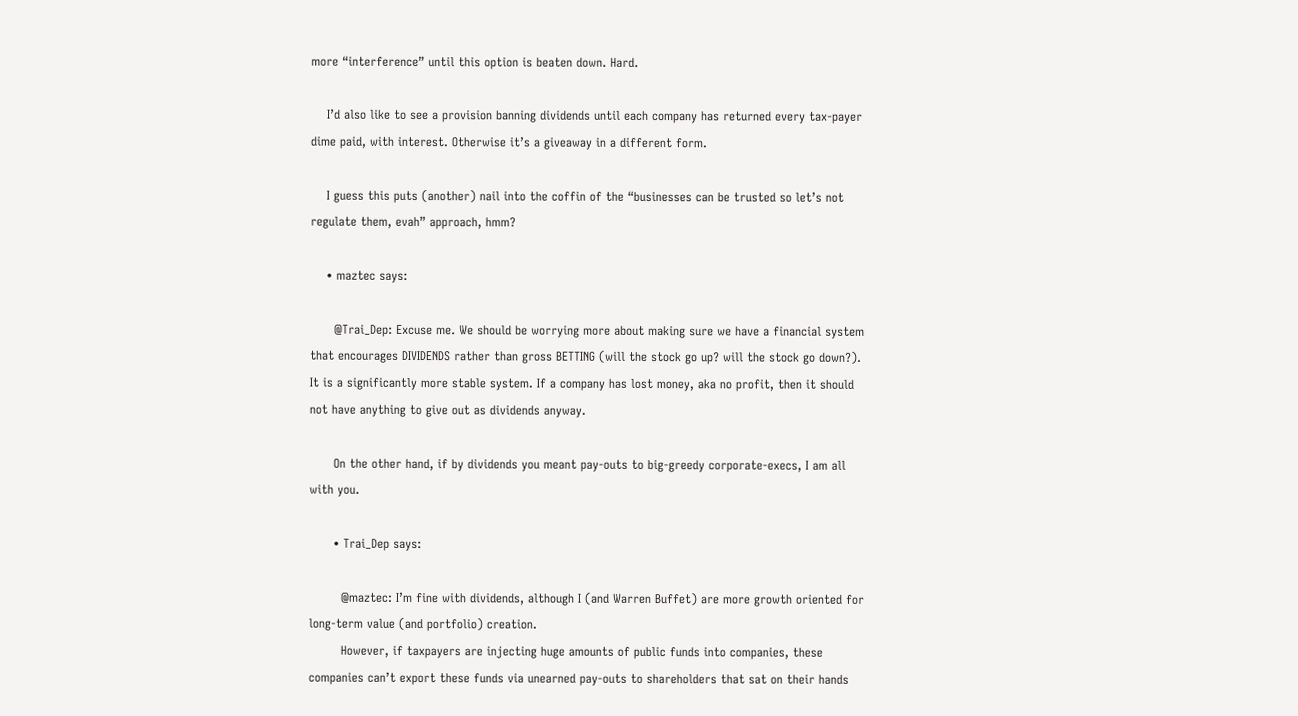more “interference” until this option is beaten down. Hard.

    I’d also like to see a provision banning dividends until each company has returned every tax-payer dime paid, with interest. Otherwise it’s a giveaway in a different form.

    I guess this puts (another) nail into the coffin of the “businesses can be trusted so let’s not regulate them, evah” approach, hmm?

    • maztec says:

      @Trai_Dep: Excuse me. We should be worrying more about making sure we have a financial system that encourages DIVIDENDS rather than gross BETTING (will the stock go up? will the stock go down?). It is a significantly more stable system. If a company has lost money, aka no profit, then it should not have anything to give out as dividends anyway.

      On the other hand, if by dividends you meant pay-outs to big-greedy corporate-execs, I am all with you.

      • Trai_Dep says:

        @maztec: I’m fine with dividends, although I (and Warren Buffet) are more growth oriented for long-term value (and portfolio) creation.
        However, if taxpayers are injecting huge amounts of public funds into companies, these companies can’t export these funds via unearned pay-outs to shareholders that sat on their hands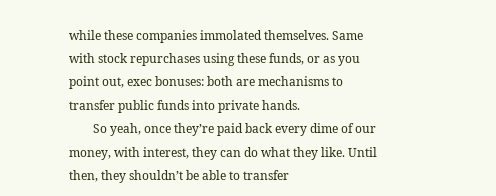while these companies immolated themselves. Same with stock repurchases using these funds, or as you point out, exec bonuses: both are mechanisms to transfer public funds into private hands.
        So yeah, once they’re paid back every dime of our money, with interest, they can do what they like. Until then, they shouldn’t be able to transfer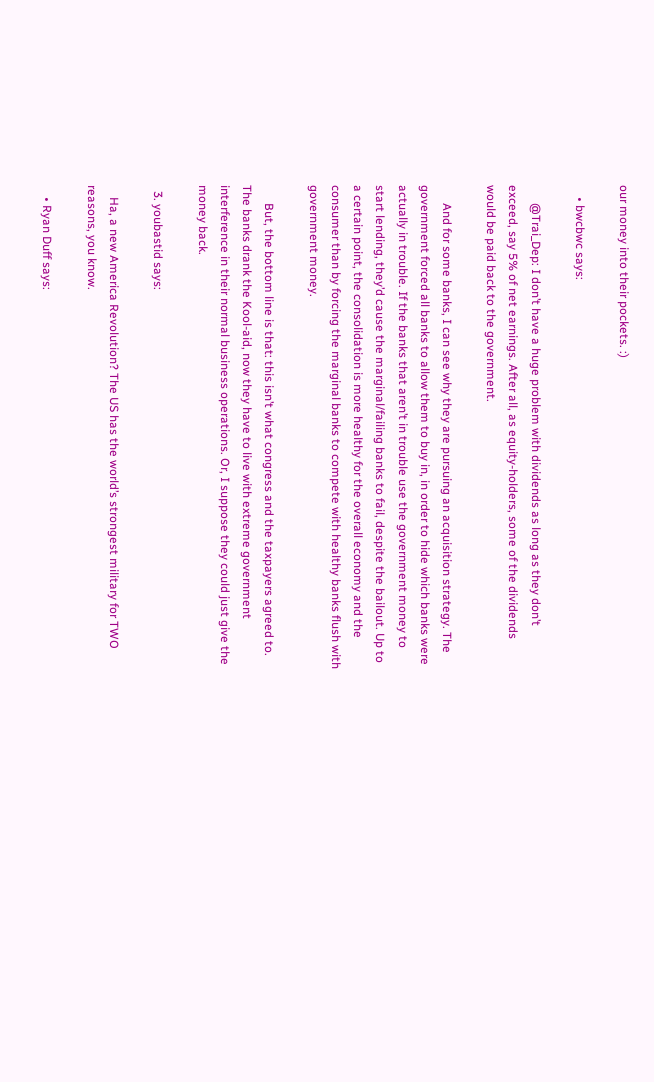our money into their pockets. :)

    • bwcbwc says:

      @Trai_Dep: I don’t have a huge problem with dividends as long as they don’t exceed, say 5% of net earnings. After all, as equity-holders, some of the dividends would be paid back to the government.

      And for some banks, I can see why they are pursuing an acquisition strategy. The government forced all banks to allow them to buy in, in order to hide which banks were actually in trouble. If the banks that aren’t in trouble use the government money to start lending, they’d cause the marginal/failing banks to fail, despite the bailout. Up to a certain point, the consolidation is more healthy for the overall economy and the consumer than by forcing the marginal banks to compete with healthy banks flush with government money.

      But, the bottom line is that: this isn’t what congress and the taxpayers agreed to. The banks drank the Kool-aid, now they have to live with extreme government interference in their normal business operations. Or, I suppose they could just give the money back.

  3. youbastid says:

    Ha, a new America Revolution? The US has the world’s strongest military for TWO reasons, you know.

    • Ryan Duff says: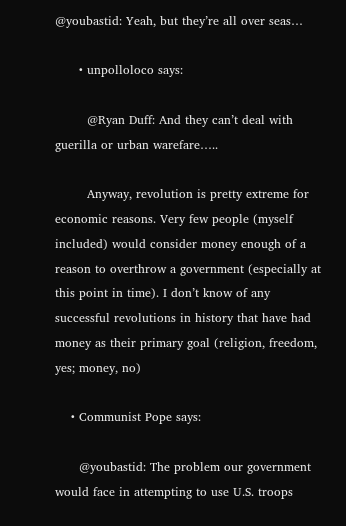@youbastid: Yeah, but they’re all over seas…

      • unpolloloco says:

        @Ryan Duff: And they can’t deal with guerilla or urban warefare…..

        Anyway, revolution is pretty extreme for economic reasons. Very few people (myself included) would consider money enough of a reason to overthrow a government (especially at this point in time). I don’t know of any successful revolutions in history that have had money as their primary goal (religion, freedom, yes; money, no)

    • Communist Pope says:

      @youbastid: The problem our government would face in attempting to use U.S. troops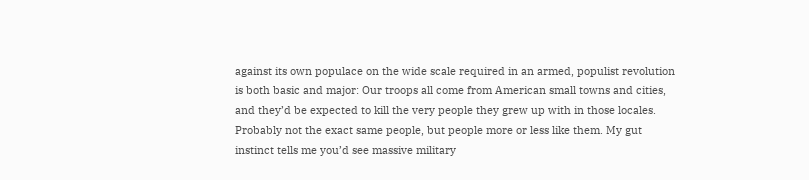against its own populace on the wide scale required in an armed, populist revolution is both basic and major: Our troops all come from American small towns and cities, and they’d be expected to kill the very people they grew up with in those locales. Probably not the exact same people, but people more or less like them. My gut instinct tells me you’d see massive military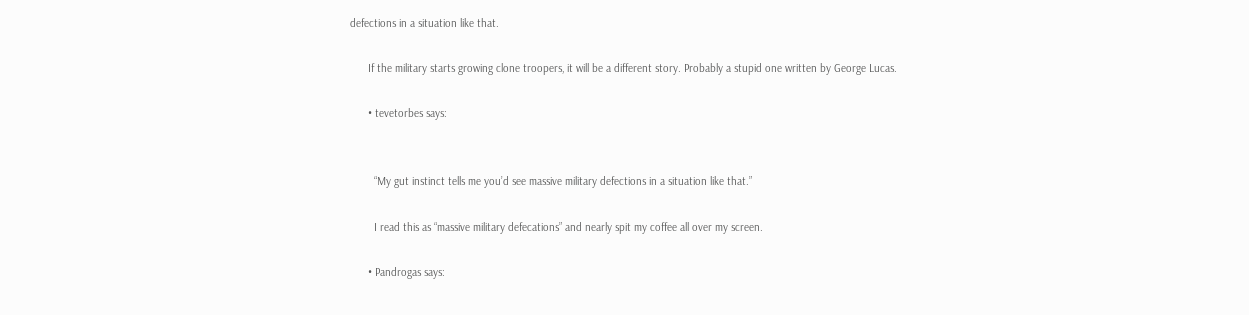defections in a situation like that.

      If the military starts growing clone troopers, it will be a different story. Probably a stupid one written by George Lucas.

      • tevetorbes says:


        “My gut instinct tells me you’d see massive military defections in a situation like that.”

        I read this as “massive military defecations” and nearly spit my coffee all over my screen.

      • Pandrogas says: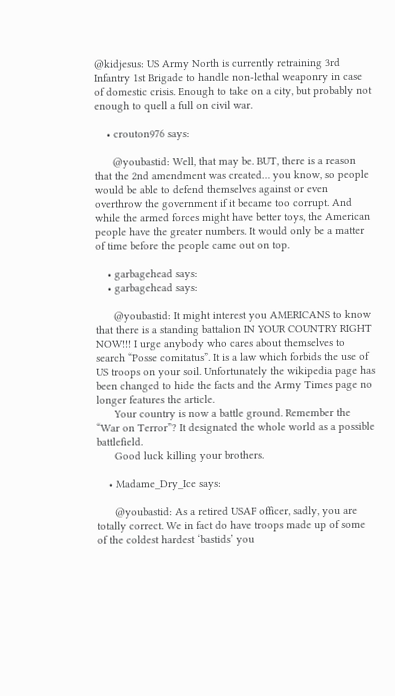@kidjesus: US Army North is currently retraining 3rd Infantry 1st Brigade to handle non-lethal weaponry in case of domestic crisis. Enough to take on a city, but probably not enough to quell a full on civil war.

    • crouton976 says:

      @youbastid: Well, that may be. BUT, there is a reason that the 2nd amendment was created… you know, so people would be able to defend themselves against or even overthrow the government if it became too corrupt. And while the armed forces might have better toys, the American people have the greater numbers. It would only be a matter of time before the people came out on top.

    • garbagehead says:
    • garbagehead says:

      @youbastid: It might interest you AMERICANS to know that there is a standing battalion IN YOUR COUNTRY RIGHT NOW!!! I urge anybody who cares about themselves to search “Posse comitatus”. It is a law which forbids the use of US troops on your soil. Unfortunately the wikipedia page has been changed to hide the facts and the Army Times page no longer features the article.
      Your country is now a battle ground. Remember the “War on Terror”? It designated the whole world as a possible battlefield.
      Good luck killing your brothers.

    • Madame_Dry_Ice says:

      @youbastid: As a retired USAF officer, sadly, you are totally correct. We in fact do have troops made up of some of the coldest hardest ‘bastids’ you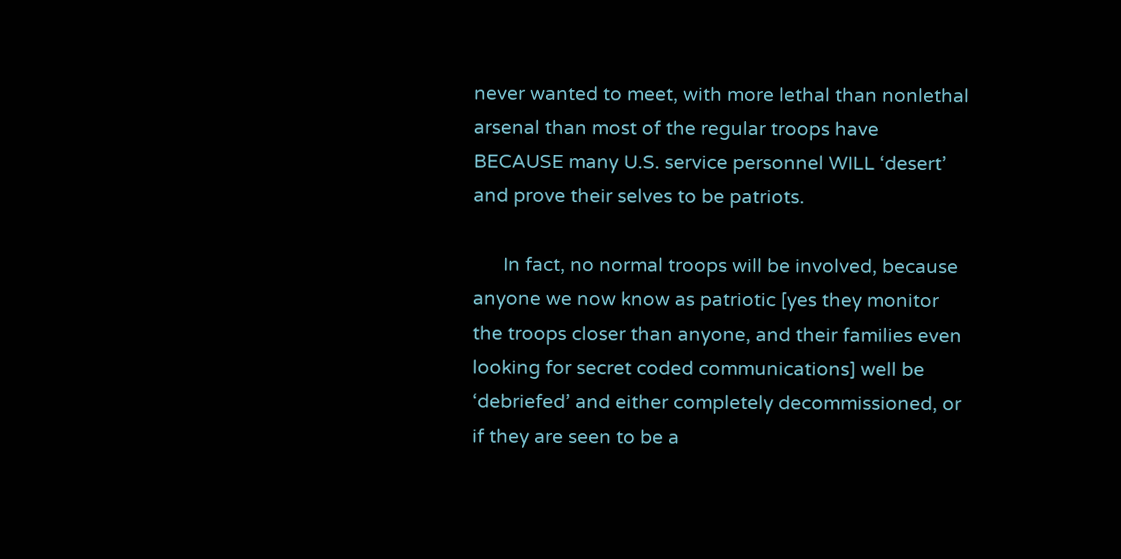never wanted to meet, with more lethal than nonlethal arsenal than most of the regular troops have BECAUSE many U.S. service personnel WILL ‘desert’ and prove their selves to be patriots.

      In fact, no normal troops will be involved, because anyone we now know as patriotic [yes they monitor the troops closer than anyone, and their families even looking for secret coded communications] well be ‘debriefed’ and either completely decommissioned, or if they are seen to be a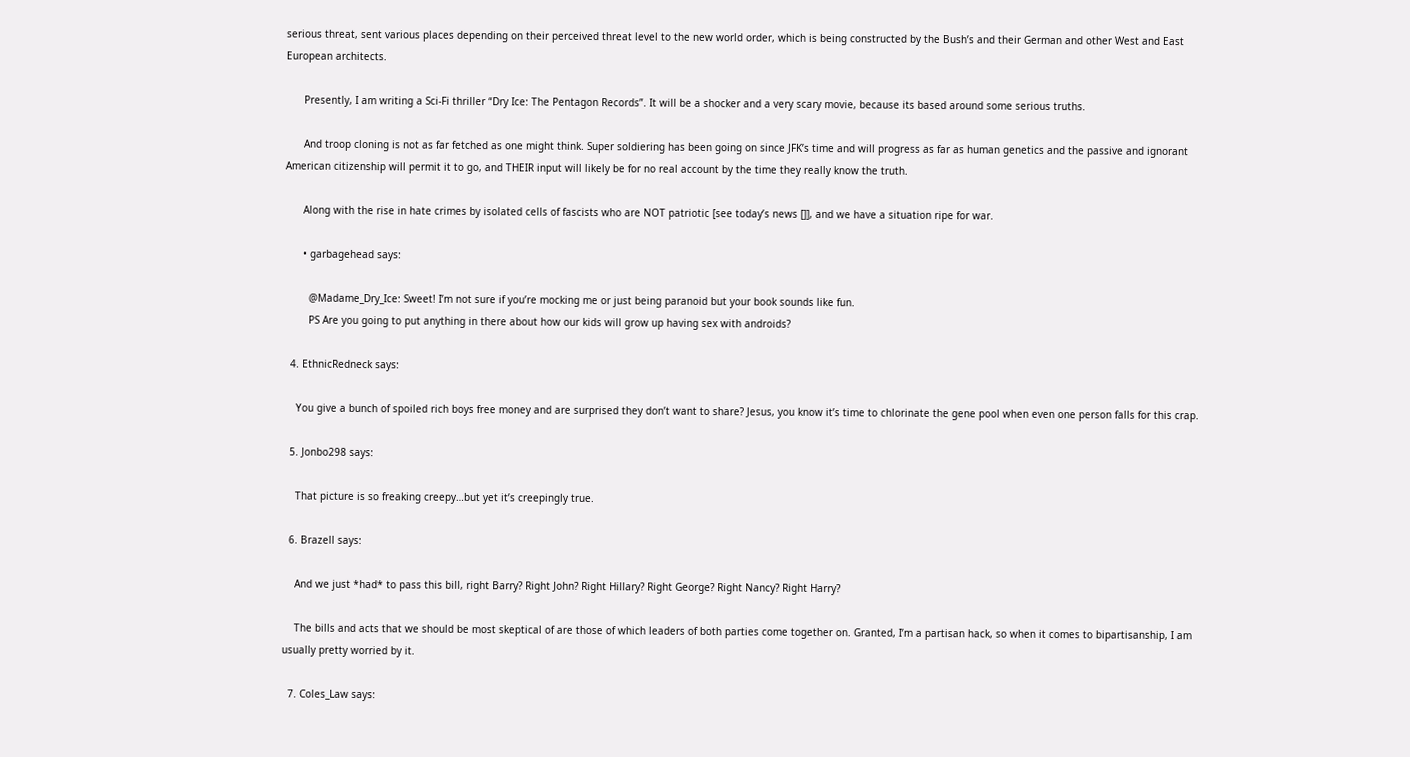serious threat, sent various places depending on their perceived threat level to the new world order, which is being constructed by the Bush’s and their German and other West and East European architects.

      Presently, I am writing a Sci-Fi thriller “Dry Ice: The Pentagon Records”. It will be a shocker and a very scary movie, because its based around some serious truths.

      And troop cloning is not as far fetched as one might think. Super soldiering has been going on since JFK’s time and will progress as far as human genetics and the passive and ignorant American citizenship will permit it to go, and THEIR input will likely be for no real account by the time they really know the truth.

      Along with the rise in hate crimes by isolated cells of fascists who are NOT patriotic [see today’s news []], and we have a situation ripe for war.

      • garbagehead says:

        @Madame_Dry_Ice: Sweet! I’m not sure if you’re mocking me or just being paranoid but your book sounds like fun.
        PS Are you going to put anything in there about how our kids will grow up having sex with androids?

  4. EthnicRedneck says:

    You give a bunch of spoiled rich boys free money and are surprised they don’t want to share? Jesus, you know it’s time to chlorinate the gene pool when even one person falls for this crap.

  5. Jonbo298 says:

    That picture is so freaking creepy…but yet it’s creepingly true.

  6. Brazell says:

    And we just *had* to pass this bill, right Barry? Right John? Right Hillary? Right George? Right Nancy? Right Harry?

    The bills and acts that we should be most skeptical of are those of which leaders of both parties come together on. Granted, I’m a partisan hack, so when it comes to bipartisanship, I am usually pretty worried by it.

  7. Coles_Law says: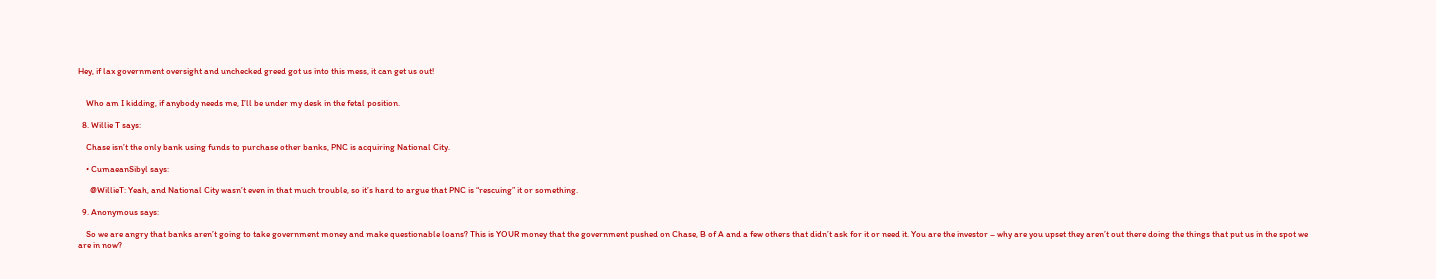Hey, if lax government oversight and unchecked greed got us into this mess, it can get us out!


    Who am I kidding, if anybody needs me, I’ll be under my desk in the fetal position.

  8. Willie T says:

    Chase isn’t the only bank using funds to purchase other banks, PNC is acquiring National City.

    • CumaeanSibyl says:

      @WillieT: Yeah, and National City wasn’t even in that much trouble, so it’s hard to argue that PNC is “rescuing” it or something.

  9. Anonymous says:

    So we are angry that banks aren’t going to take government money and make questionable loans? This is YOUR money that the government pushed on Chase, B of A and a few others that didn’t ask for it or need it. You are the investor – why are you upset they aren’t out there doing the things that put us in the spot we are in now?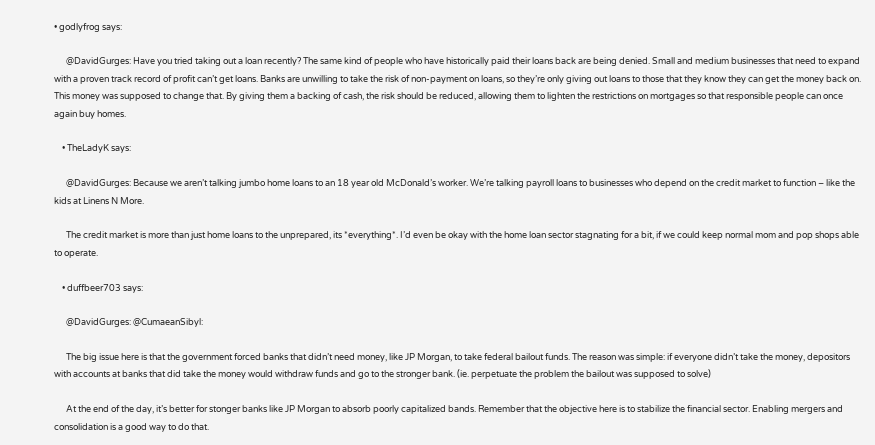• godlyfrog says:

      @DavidGurges: Have you tried taking out a loan recently? The same kind of people who have historically paid their loans back are being denied. Small and medium businesses that need to expand with a proven track record of profit can’t get loans. Banks are unwilling to take the risk of non-payment on loans, so they’re only giving out loans to those that they know they can get the money back on. This money was supposed to change that. By giving them a backing of cash, the risk should be reduced, allowing them to lighten the restrictions on mortgages so that responsible people can once again buy homes.

    • TheLadyK says:

      @DavidGurges: Because we aren’t talking jumbo home loans to an 18 year old McDonald’s worker. We’re talking payroll loans to businesses who depend on the credit market to function – like the kids at Linens N More.

      The credit market is more than just home loans to the unprepared, its *everything*. I’d even be okay with the home loan sector stagnating for a bit, if we could keep normal mom and pop shops able to operate.

    • duffbeer703 says:

      @DavidGurges: @CumaeanSibyl:

      The big issue here is that the government forced banks that didn’t need money, like JP Morgan, to take federal bailout funds. The reason was simple: if everyone didn’t take the money, depositors with accounts at banks that did take the money would withdraw funds and go to the stronger bank. (ie. perpetuate the problem the bailout was supposed to solve)

      At the end of the day, it’s better for stonger banks like JP Morgan to absorb poorly capitalized bands. Remember that the objective here is to stabilize the financial sector. Enabling mergers and consolidation is a good way to do that.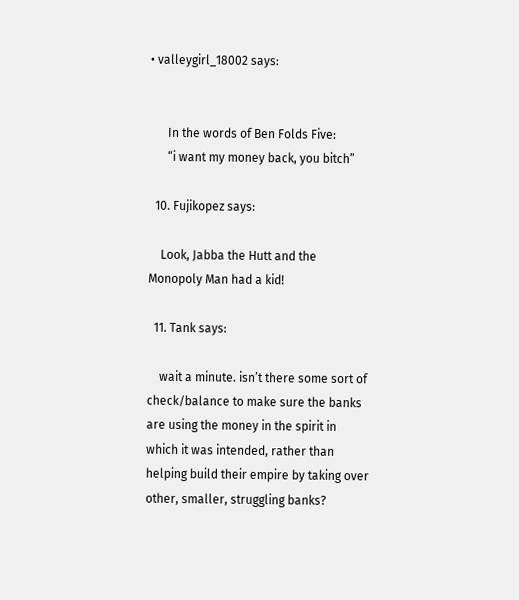• valleygirl_18002 says:


      In the words of Ben Folds Five:
      “i want my money back, you bitch”

  10. Fujikopez says:

    Look, Jabba the Hutt and the Monopoly Man had a kid!

  11. Tank says:

    wait a minute. isn’t there some sort of check/balance to make sure the banks are using the money in the spirit in which it was intended, rather than helping build their empire by taking over other, smaller, struggling banks?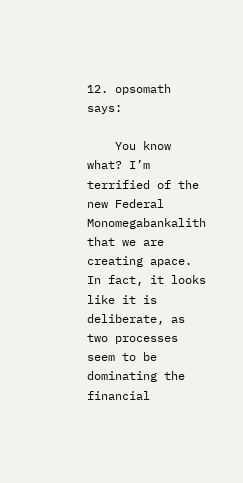12. opsomath says:

    You know what? I’m terrified of the new Federal Monomegabankalith that we are creating apace. In fact, it looks like it is deliberate, as two processes seem to be dominating the financial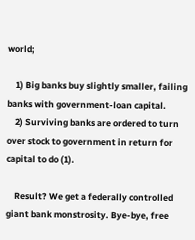world;

    1) Big banks buy slightly smaller, failing banks with government-loan capital.
    2) Surviving banks are ordered to turn over stock to government in return for capital to do (1).

    Result? We get a federally controlled giant bank monstrosity. Bye-bye, free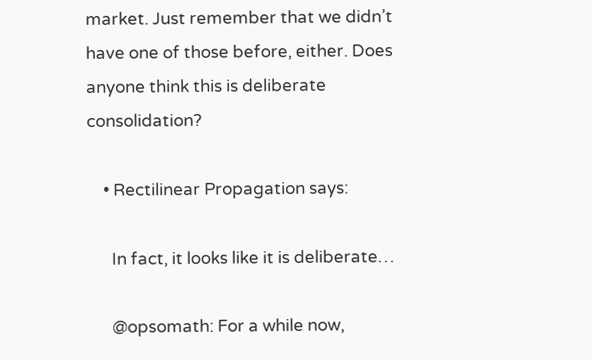market. Just remember that we didn’t have one of those before, either. Does anyone think this is deliberate consolidation?

    • Rectilinear Propagation says:

      In fact, it looks like it is deliberate…

      @opsomath: For a while now,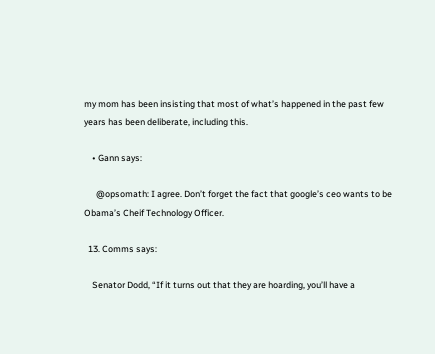my mom has been insisting that most of what’s happened in the past few years has been deliberate, including this.

    • Gann says:

      @opsomath: I agree. Don’t forget the fact that google’s ceo wants to be Obama’s Cheif Technology Officer.

  13. Comms says:

    Senator Dodd, “If it turns out that they are hoarding, you’ll have a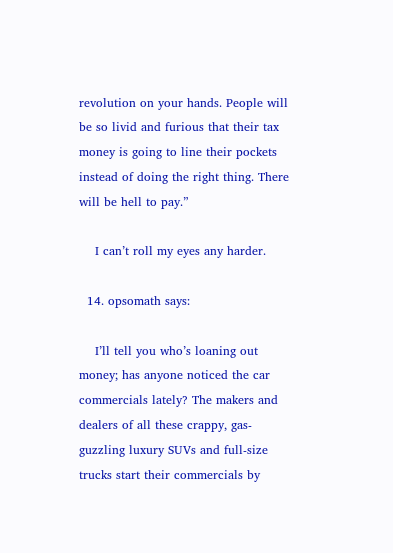revolution on your hands. People will be so livid and furious that their tax money is going to line their pockets instead of doing the right thing. There will be hell to pay.”

    I can’t roll my eyes any harder.

  14. opsomath says:

    I’ll tell you who’s loaning out money; has anyone noticed the car commercials lately? The makers and dealers of all these crappy, gas-guzzling luxury SUVs and full-size trucks start their commercials by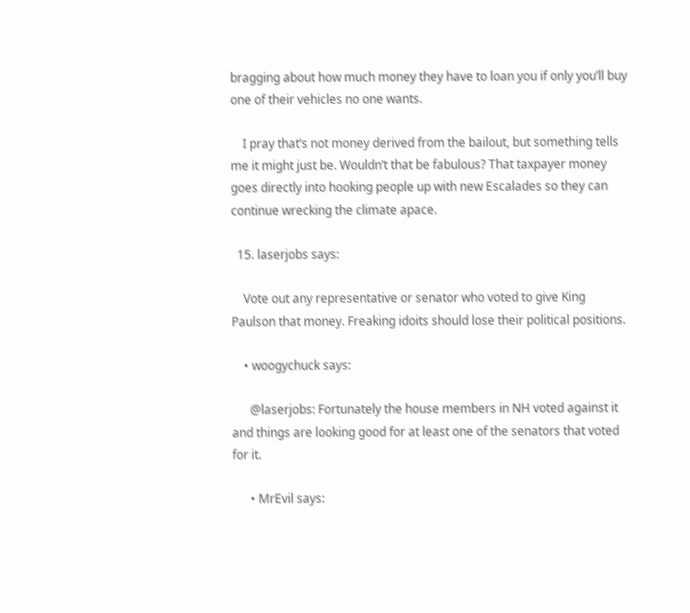bragging about how much money they have to loan you if only you’ll buy one of their vehicles no one wants.

    I pray that’s not money derived from the bailout, but something tells me it might just be. Wouldn’t that be fabulous? That taxpayer money goes directly into hooking people up with new Escalades so they can continue wrecking the climate apace.

  15. laserjobs says:

    Vote out any representative or senator who voted to give King Paulson that money. Freaking idoits should lose their political positions.

    • woogychuck says:

      @laserjobs: Fortunately the house members in NH voted against it and things are looking good for at least one of the senators that voted for it.

      • MrEvil says: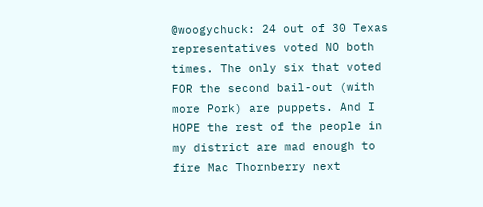@woogychuck: 24 out of 30 Texas representatives voted NO both times. The only six that voted FOR the second bail-out (with more Pork) are puppets. And I HOPE the rest of the people in my district are mad enough to fire Mac Thornberry next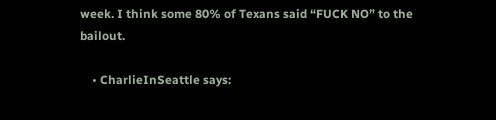week. I think some 80% of Texans said “FUCK NO” to the bailout.

    • CharlieInSeattle says: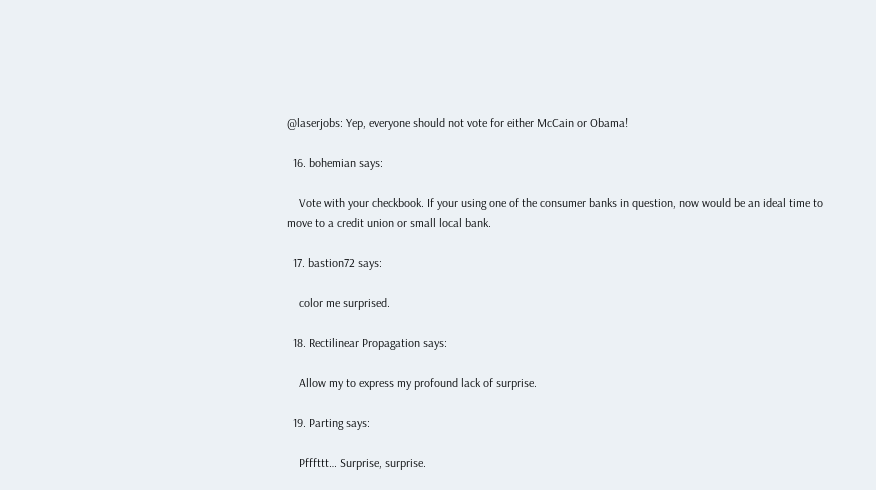@laserjobs: Yep, everyone should not vote for either McCain or Obama!

  16. bohemian says:

    Vote with your checkbook. If your using one of the consumer banks in question, now would be an ideal time to move to a credit union or small local bank.

  17. bastion72 says:

    color me surprised.

  18. Rectilinear Propagation says:

    Allow my to express my profound lack of surprise.

  19. Parting says:

    Pfffttt… Surprise, surprise.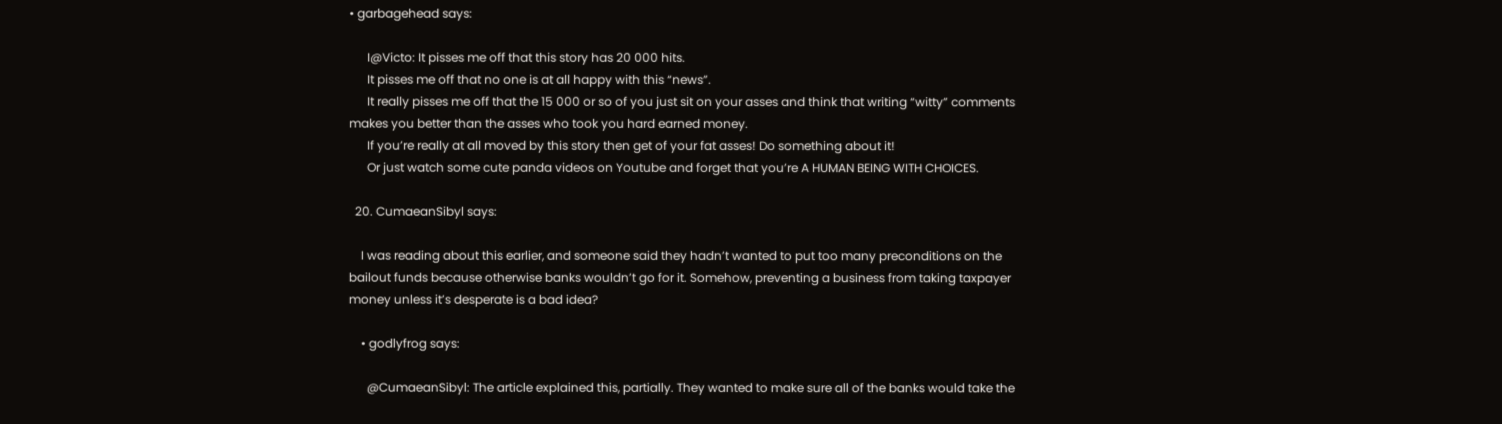• garbagehead says:

      I@Victo: It pisses me off that this story has 20 000 hits.
      It pisses me off that no one is at all happy with this “news”.
      It really pisses me off that the 15 000 or so of you just sit on your asses and think that writing “witty” comments makes you better than the asses who took you hard earned money.
      If you’re really at all moved by this story then get of your fat asses! Do something about it!
      Or just watch some cute panda videos on Youtube and forget that you’re A HUMAN BEING WITH CHOICES.

  20. CumaeanSibyl says:

    I was reading about this earlier, and someone said they hadn’t wanted to put too many preconditions on the bailout funds because otherwise banks wouldn’t go for it. Somehow, preventing a business from taking taxpayer money unless it’s desperate is a bad idea?

    • godlyfrog says:

      @CumaeanSibyl: The article explained this, partially. They wanted to make sure all of the banks would take the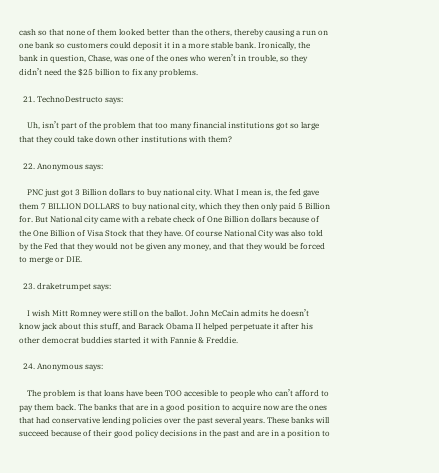cash so that none of them looked better than the others, thereby causing a run on one bank so customers could deposit it in a more stable bank. Ironically, the bank in question, Chase, was one of the ones who weren’t in trouble, so they didn’t need the $25 billion to fix any problems.

  21. TechnoDestructo says:

    Uh, isn’t part of the problem that too many financial institutions got so large that they could take down other institutions with them?

  22. Anonymous says:

    PNC just got 3 Billion dollars to buy national city. What I mean is, the fed gave them 7 BILLION DOLLARS to buy national city, which they then only paid 5 Billion for. But National city came with a rebate check of One Billion dollars because of the One Billion of Visa Stock that they have. Of course National City was also told by the Fed that they would not be given any money, and that they would be forced to merge or DIE.

  23. draketrumpet says:

    I wish Mitt Romney were still on the ballot. John McCain admits he doesn’t know jack about this stuff, and Barack Obama II helped perpetuate it after his other democrat buddies started it with Fannie & Freddie.

  24. Anonymous says:

    The problem is that loans have been TOO accesible to people who can’t afford to pay them back. The banks that are in a good position to acquire now are the ones that had conservative lending policies over the past several years. These banks will succeed because of their good policy decisions in the past and are in a position to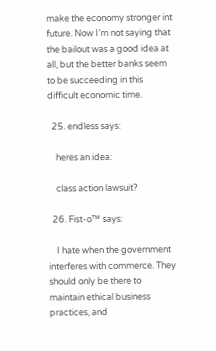make the economy stronger int future. Now I’m not saying that the bailout was a good idea at all, but the better banks seem to be succeeding in this difficult economic time.

  25. endless says:

    heres an idea:

    class action lawsuit?

  26. Fist-o™ says:

    I hate when the government interferes with commerce. They should only be there to maintain ethical business practices, and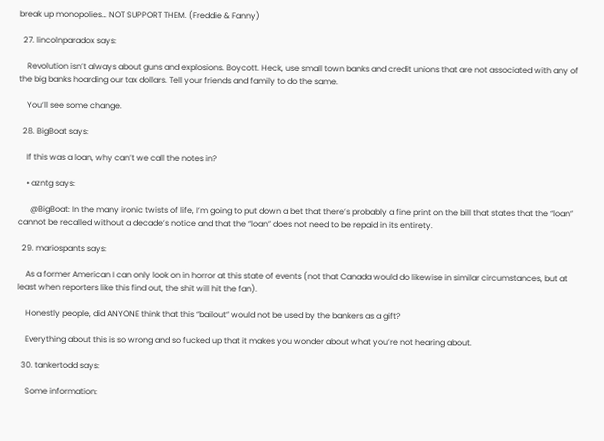break up monopolies… NOT SUPPORT THEM. (Freddie & Fanny)

  27. lincolnparadox says:

    Revolution isn’t always about guns and explosions. Boycott. Heck, use small town banks and credit unions that are not associated with any of the big banks hoarding our tax dollars. Tell your friends and family to do the same.

    You’ll see some change.

  28. BigBoat says:

    If this was a loan, why can’t we call the notes in?

    • azntg says:

      @BigBoat: In the many ironic twists of life, I’m going to put down a bet that there’s probably a fine print on the bill that states that the “loan” cannot be recalled without a decade’s notice and that the “loan” does not need to be repaid in its entirety.

  29. mariospants says:

    As a former American I can only look on in horror at this state of events (not that Canada would do likewise in similar circumstances, but at least when reporters like this find out, the shit will hit the fan).

    Honestly people, did ANYONE think that this “bailout” would not be used by the bankers as a gift?

    Everything about this is so wrong and so fucked up that it makes you wonder about what you’re not hearing about.

  30. tankertodd says:

    Some information: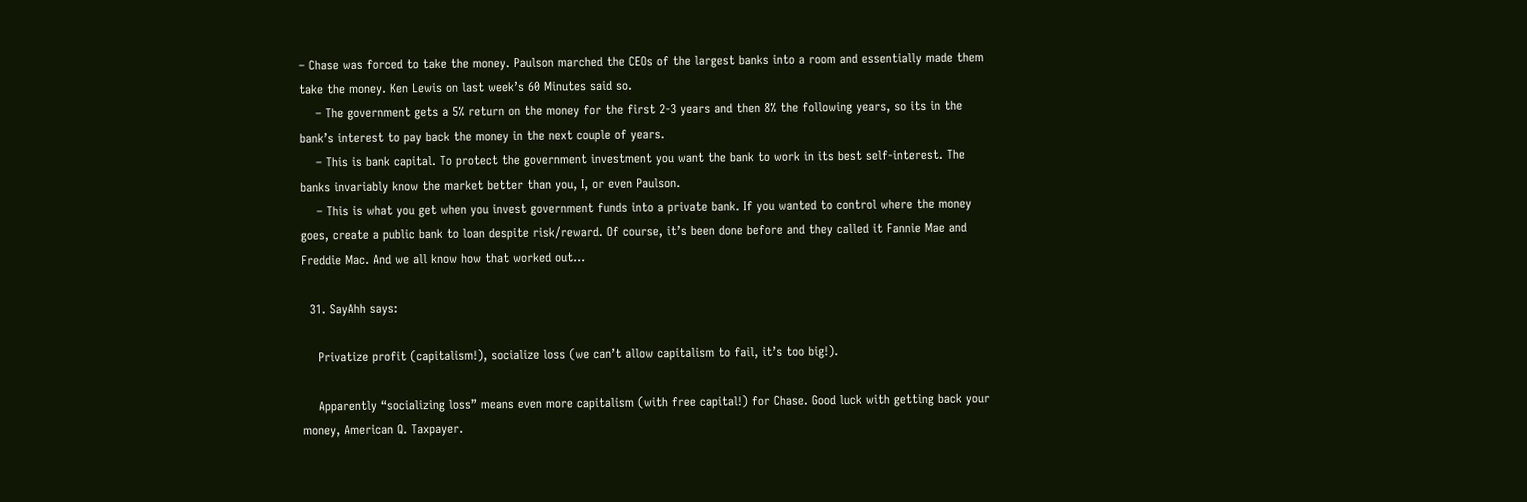– Chase was forced to take the money. Paulson marched the CEOs of the largest banks into a room and essentially made them take the money. Ken Lewis on last week’s 60 Minutes said so.
    – The government gets a 5% return on the money for the first 2-3 years and then 8% the following years, so its in the bank’s interest to pay back the money in the next couple of years.
    – This is bank capital. To protect the government investment you want the bank to work in its best self-interest. The banks invariably know the market better than you, I, or even Paulson.
    – This is what you get when you invest government funds into a private bank. If you wanted to control where the money goes, create a public bank to loan despite risk/reward. Of course, it’s been done before and they called it Fannie Mae and Freddie Mac. And we all know how that worked out…

  31. SayAhh says:

    Privatize profit (capitalism!), socialize loss (we can’t allow capitalism to fail, it’s too big!).

    Apparently “socializing loss” means even more capitalism (with free capital!) for Chase. Good luck with getting back your money, American Q. Taxpayer.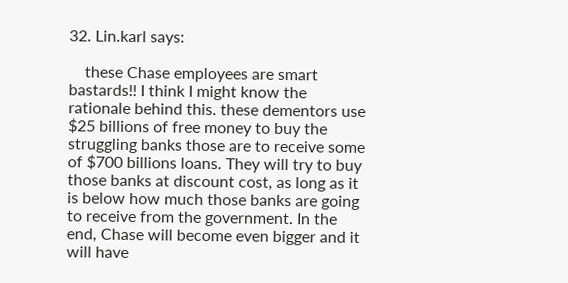32. Lin.karl says:

    these Chase employees are smart bastards!! I think I might know the rationale behind this. these dementors use $25 billions of free money to buy the struggling banks those are to receive some of $700 billions loans. They will try to buy those banks at discount cost, as long as it is below how much those banks are going to receive from the government. In the end, Chase will become even bigger and it will have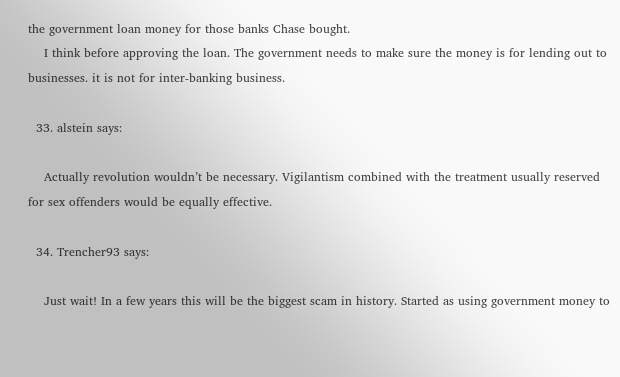the government loan money for those banks Chase bought.
    I think before approving the loan. The government needs to make sure the money is for lending out to businesses. it is not for inter-banking business.

  33. alstein says:

    Actually revolution wouldn’t be necessary. Vigilantism combined with the treatment usually reserved for sex offenders would be equally effective.

  34. Trencher93 says:

    Just wait! In a few years this will be the biggest scam in history. Started as using government money to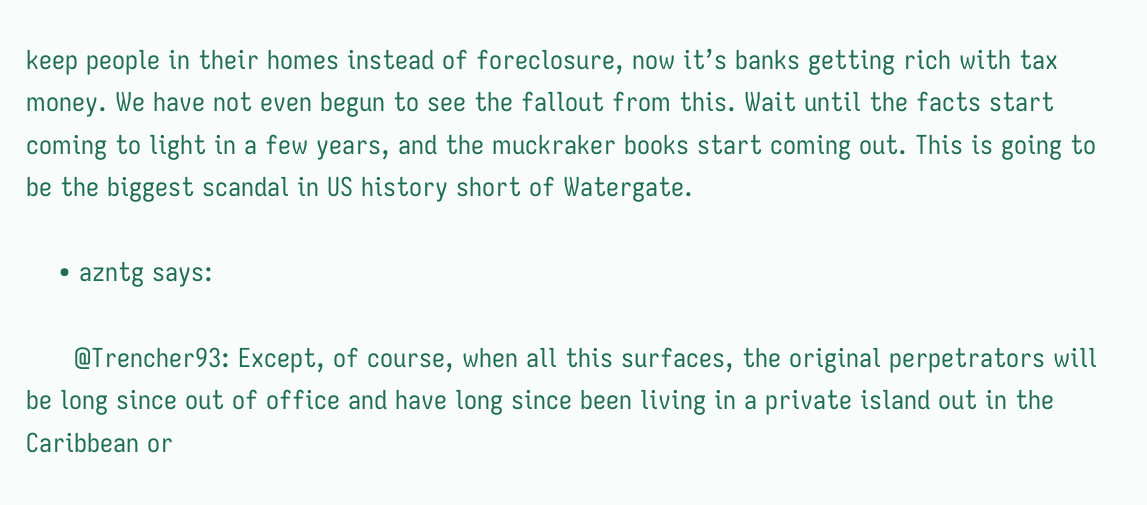keep people in their homes instead of foreclosure, now it’s banks getting rich with tax money. We have not even begun to see the fallout from this. Wait until the facts start coming to light in a few years, and the muckraker books start coming out. This is going to be the biggest scandal in US history short of Watergate.

    • azntg says:

      @Trencher93: Except, of course, when all this surfaces, the original perpetrators will be long since out of office and have long since been living in a private island out in the Caribbean or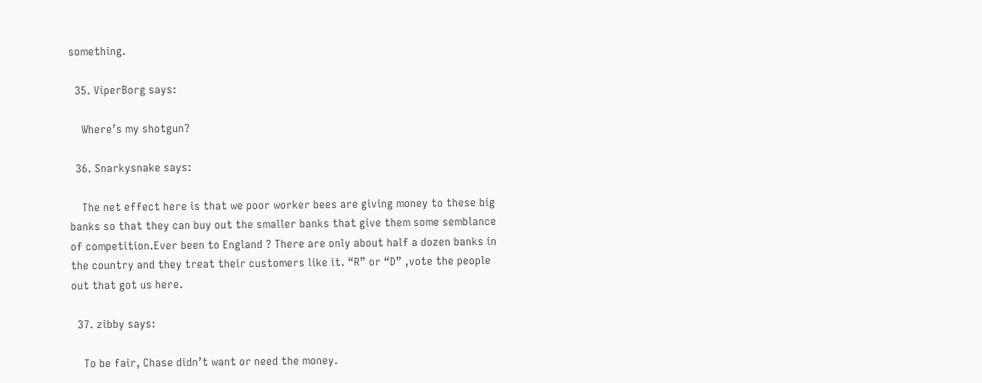something.

  35. ViperBorg says:

    Where’s my shotgun?

  36. Snarkysnake says:

    The net effect here is that we poor worker bees are giving money to these big banks so that they can buy out the smaller banks that give them some semblance of competition.Ever been to England ? There are only about half a dozen banks in the country and they treat their customers like it. “R” or “D” ,vote the people out that got us here.

  37. zibby says:

    To be fair, Chase didn’t want or need the money.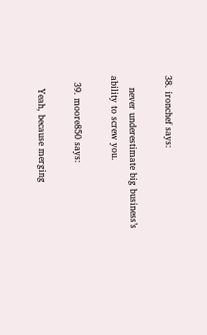38. ironchef says:

    never underestimate big business’s ability to screw you.

  39. moore850 says:

    Yeah, because merging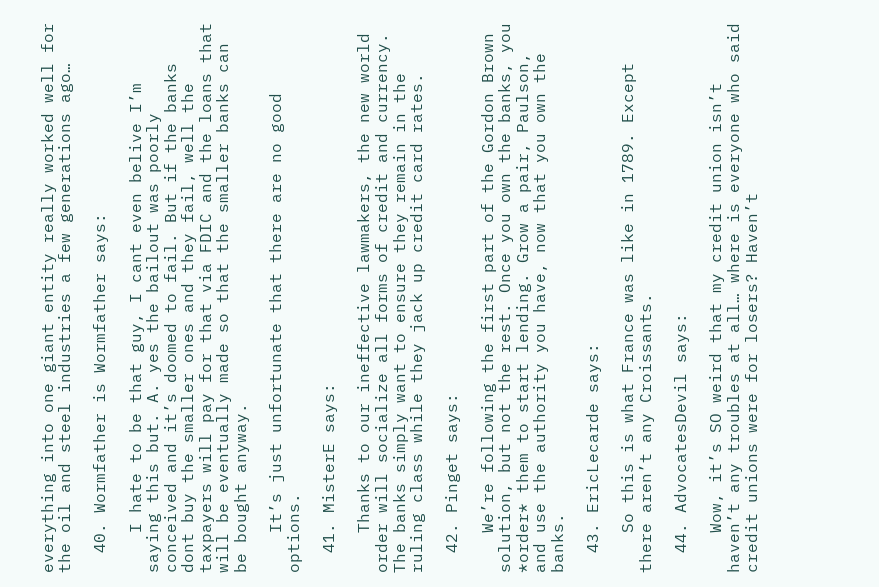everything into one giant entity really worked well for the oil and steel industries a few generations ago…

  40. Wormfather is Wormfather says:

    I hate to be that guy, I cant even belive I’m saying this but. A. yes the bailout was poorly conceived and it’s doomed to fail. But if the banks dont buy the smaller ones and they fail, well the taxpayers will pay for that via FDIC and the loans that will be eventually made so that the smaller banks can be bought anyway.

    It’s just unfortunate that there are no good options.

  41. MisterE says:

    Thanks to our ineffective lawmakers, the new world order will socialize all forms of credit and currency. The banks simply want to ensure they remain in the ruling class while they jack up credit card rates.

  42. Pinget says:

    We’re following the first part of the Gordon Brown solution, but not the rest. Once you own the banks, you *order* them to start lending. Grow a pair, Paulson, and use the authority you have, now that you own the banks.

  43. EricLecarde says:

    So this is what France was like in 1789. Except there aren’t any Croissants.

  44. AdvocatesDevil says:

    Wow, it’s SO weird that my credit union isn’t haven’t any troubles at all… where is everyone who said credit unions were for losers? Haven’t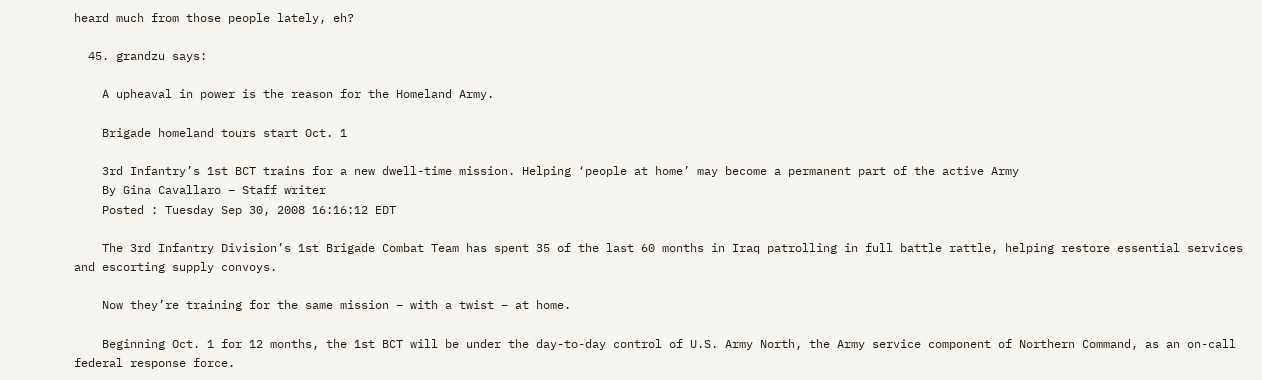heard much from those people lately, eh?

  45. grandzu says:

    A upheaval in power is the reason for the Homeland Army.

    Brigade homeland tours start Oct. 1

    3rd Infantry’s 1st BCT trains for a new dwell-time mission. Helping ‘people at home’ may become a permanent part of the active Army
    By Gina Cavallaro – Staff writer
    Posted : Tuesday Sep 30, 2008 16:16:12 EDT

    The 3rd Infantry Division’s 1st Brigade Combat Team has spent 35 of the last 60 months in Iraq patrolling in full battle rattle, helping restore essential services and escorting supply convoys.

    Now they’re training for the same mission – with a twist – at home.

    Beginning Oct. 1 for 12 months, the 1st BCT will be under the day-to-day control of U.S. Army North, the Army service component of Northern Command, as an on-call federal response force.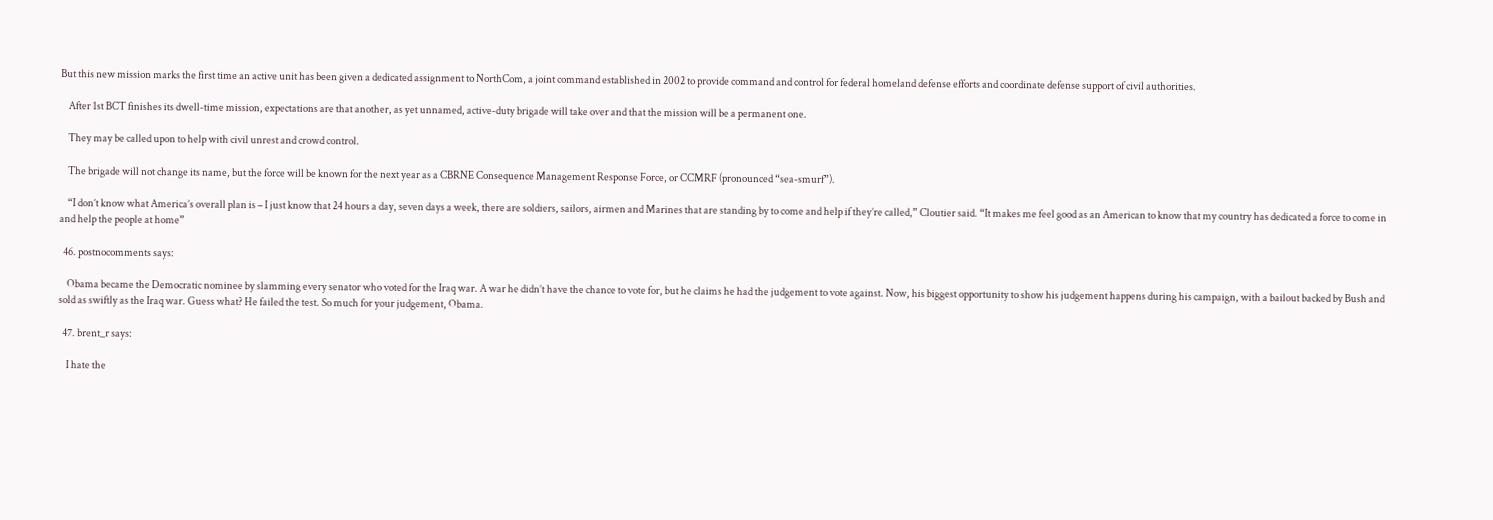But this new mission marks the first time an active unit has been given a dedicated assignment to NorthCom, a joint command established in 2002 to provide command and control for federal homeland defense efforts and coordinate defense support of civil authorities.

    After 1st BCT finishes its dwell-time mission, expectations are that another, as yet unnamed, active-duty brigade will take over and that the mission will be a permanent one.

    They may be called upon to help with civil unrest and crowd control.

    The brigade will not change its name, but the force will be known for the next year as a CBRNE Consequence Management Response Force, or CCMRF (pronounced “sea-smurf”).

    “I don’t know what America’s overall plan is – I just know that 24 hours a day, seven days a week, there are soldiers, sailors, airmen and Marines that are standing by to come and help if they’re called,” Cloutier said. “It makes me feel good as an American to know that my country has dedicated a force to come in and help the people at home”

  46. postnocomments says:

    Obama became the Democratic nominee by slamming every senator who voted for the Iraq war. A war he didn’t have the chance to vote for, but he claims he had the judgement to vote against. Now, his biggest opportunity to show his judgement happens during his campaign, with a bailout backed by Bush and sold as swiftly as the Iraq war. Guess what? He failed the test. So much for your judgement, Obama.

  47. brent_r says:

    I hate the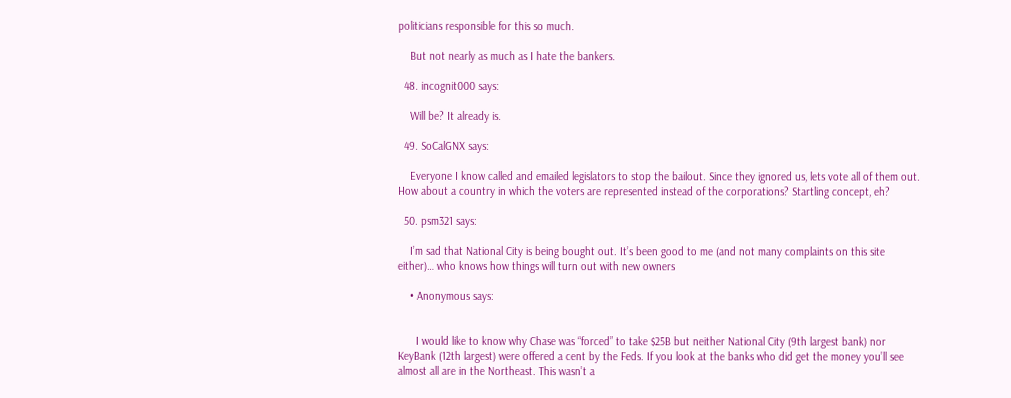politicians responsible for this so much.

    But not nearly as much as I hate the bankers.

  48. incognit000 says:

    Will be? It already is.

  49. SoCalGNX says:

    Everyone I know called and emailed legislators to stop the bailout. Since they ignored us, lets vote all of them out. How about a country in which the voters are represented instead of the corporations? Startling concept, eh?

  50. psm321 says:

    I’m sad that National City is being bought out. It’s been good to me (and not many complaints on this site either)… who knows how things will turn out with new owners

    • Anonymous says:


      I would like to know why Chase was “forced” to take $25B but neither National City (9th largest bank) nor KeyBank (12th largest) were offered a cent by the Feds. If you look at the banks who did get the money you’ll see almost all are in the Northeast. This wasn’t a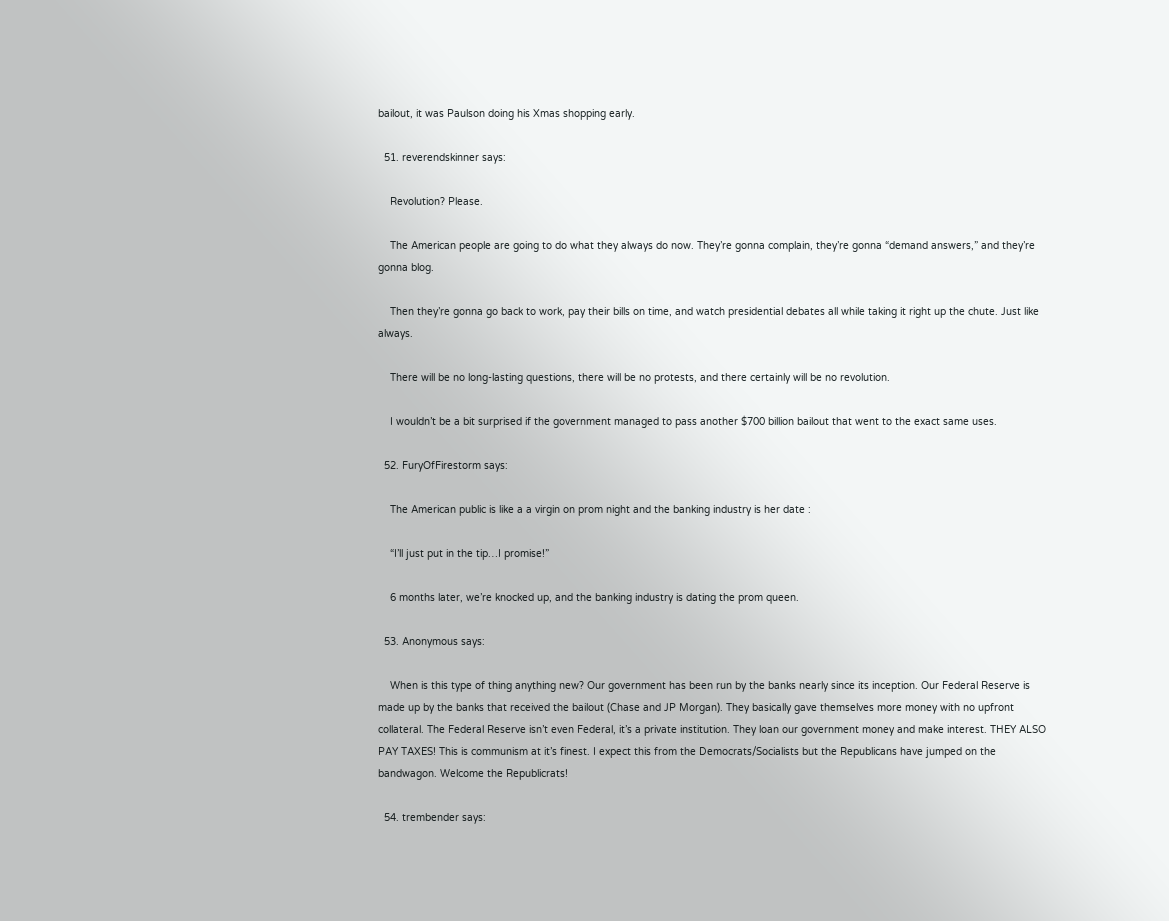bailout, it was Paulson doing his Xmas shopping early.

  51. reverendskinner says:

    Revolution? Please.

    The American people are going to do what they always do now. They’re gonna complain, they’re gonna “demand answers,” and they’re gonna blog.

    Then they’re gonna go back to work, pay their bills on time, and watch presidential debates all while taking it right up the chute. Just like always.

    There will be no long-lasting questions, there will be no protests, and there certainly will be no revolution.

    I wouldn’t be a bit surprised if the government managed to pass another $700 billion bailout that went to the exact same uses.

  52. FuryOfFirestorm says:

    The American public is like a a virgin on prom night and the banking industry is her date :

    “I’ll just put in the tip…I promise!”

    6 months later, we’re knocked up, and the banking industry is dating the prom queen.

  53. Anonymous says:

    When is this type of thing anything new? Our government has been run by the banks nearly since its inception. Our Federal Reserve is made up by the banks that received the bailout (Chase and JP Morgan). They basically gave themselves more money with no upfront collateral. The Federal Reserve isn’t even Federal, it’s a private institution. They loan our government money and make interest. THEY ALSO PAY TAXES! This is communism at it’s finest. I expect this from the Democrats/Socialists but the Republicans have jumped on the bandwagon. Welcome the Republicrats!

  54. trembender says: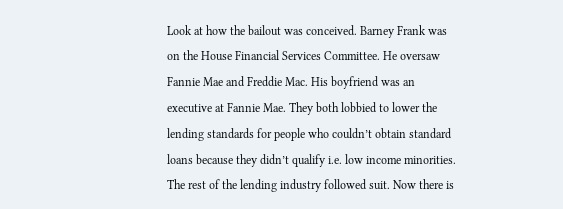Look at how the bailout was conceived. Barney Frank was on the House Financial Services Committee. He oversaw Fannie Mae and Freddie Mac. His boyfriend was an executive at Fannie Mae. They both lobbied to lower the lending standards for people who couldn’t obtain standard loans because they didn’t qualify i.e. low income minorities. The rest of the lending industry followed suit. Now there is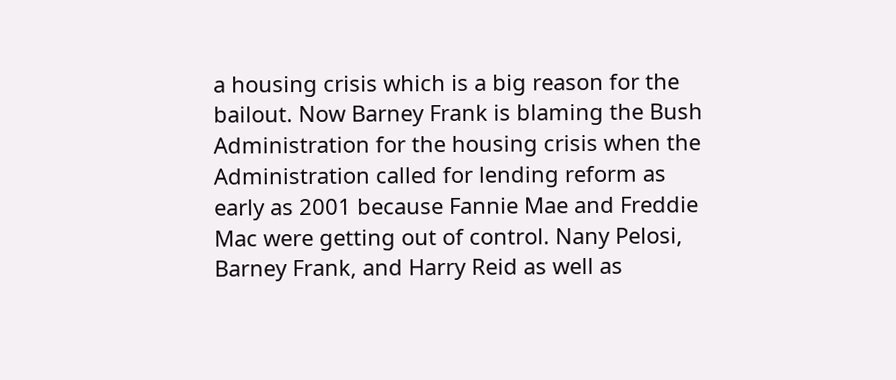a housing crisis which is a big reason for the bailout. Now Barney Frank is blaming the Bush Administration for the housing crisis when the Administration called for lending reform as early as 2001 because Fannie Mae and Freddie Mac were getting out of control. Nany Pelosi, Barney Frank, and Harry Reid as well as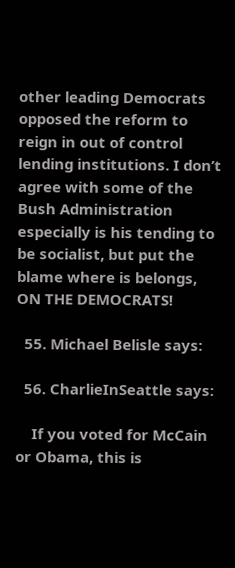other leading Democrats opposed the reform to reign in out of control lending institutions. I don’t agree with some of the Bush Administration especially is his tending to be socialist, but put the blame where is belongs, ON THE DEMOCRATS!

  55. Michael Belisle says:

  56. CharlieInSeattle says:

    If you voted for McCain or Obama, this is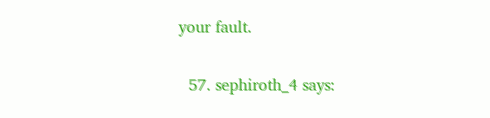your fault.

  57. sephiroth_4 says: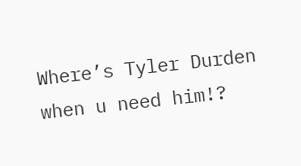Where’s Tyler Durden when u need him!?